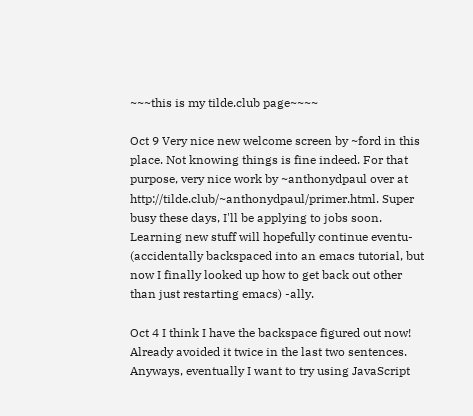~~~this is my tilde.club page~~~~

Oct 9 Very nice new welcome screen by ~ford in this place. Not knowing things is fine indeed. For that purpose, very nice work by ~anthonydpaul over at http://tilde.club/~anthonydpaul/primer.html. Super busy these days, I'll be applying to jobs soon. Learning new stuff will hopefully continue eventu- (accidentally backspaced into an emacs tutorial, but now I finally looked up how to get back out other than just restarting emacs) -ally.

Oct 4 I think I have the backspace figured out now! Already avoided it twice in the last two sentences. Anyways, eventually I want to try using JavaScript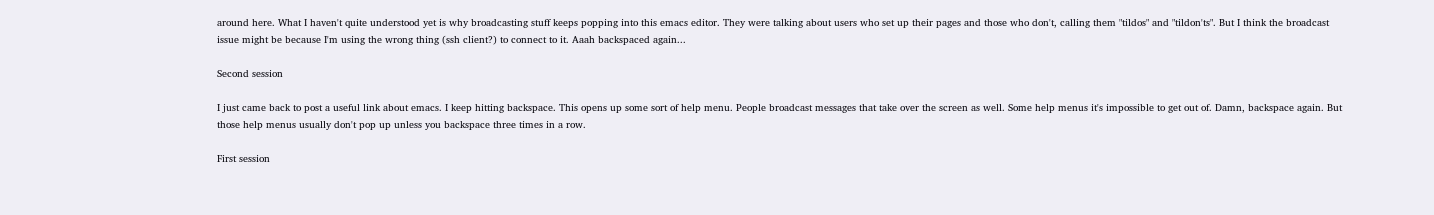around here. What I haven't quite understood yet is why broadcasting stuff keeps popping into this emacs editor. They were talking about users who set up their pages and those who don't, calling them "tildos" and "tildon'ts". But I think the broadcast issue might be because I'm using the wrong thing (ssh client?) to connect to it. Aaah backspaced again...

Second session

I just came back to post a useful link about emacs. I keep hitting backspace. This opens up some sort of help menu. People broadcast messages that take over the screen as well. Some help menus it's impossible to get out of. Damn, backspace again. But those help menus usually don't pop up unless you backspace three times in a row.

First session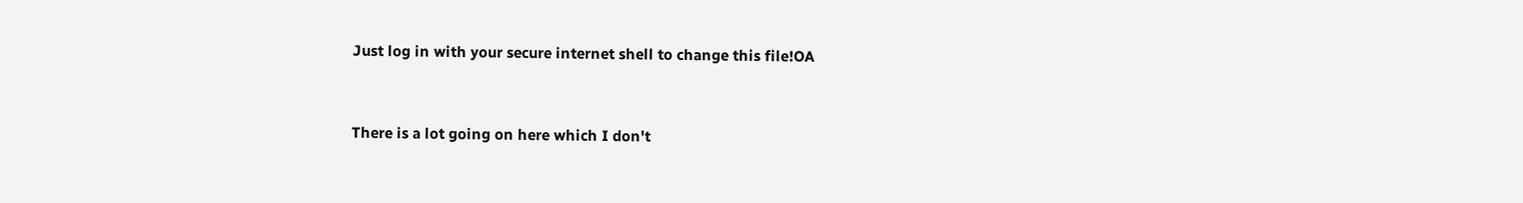Just log in with your secure internet shell to change this file!OA


There is a lot going on here which I don't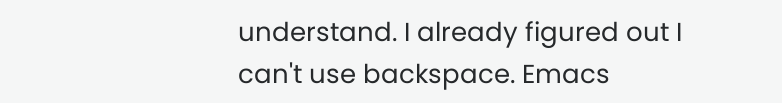understand. I already figured out I can't use backspace. Emacs